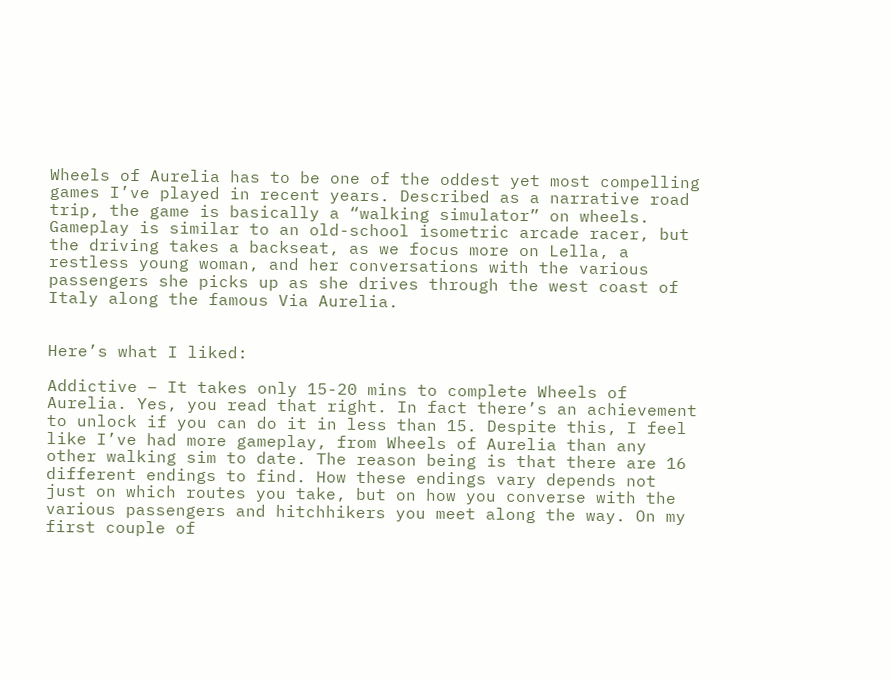Wheels of Aurelia has to be one of the oddest yet most compelling games I’ve played in recent years. Described as a narrative road trip, the game is basically a “walking simulator” on wheels. Gameplay is similar to an old-school isometric arcade racer, but the driving takes a backseat, as we focus more on Lella, a restless young woman, and her conversations with the various passengers she picks up as she drives through the west coast of Italy along the famous Via Aurelia.


Here’s what I liked:

Addictive – It takes only 15-20 mins to complete Wheels of Aurelia. Yes, you read that right. In fact there’s an achievement to unlock if you can do it in less than 15. Despite this, I feel like I’ve had more gameplay, from Wheels of Aurelia than any other walking sim to date. The reason being is that there are 16 different endings to find. How these endings vary depends not just on which routes you take, but on how you converse with the various passengers and hitchhikers you meet along the way. On my first couple of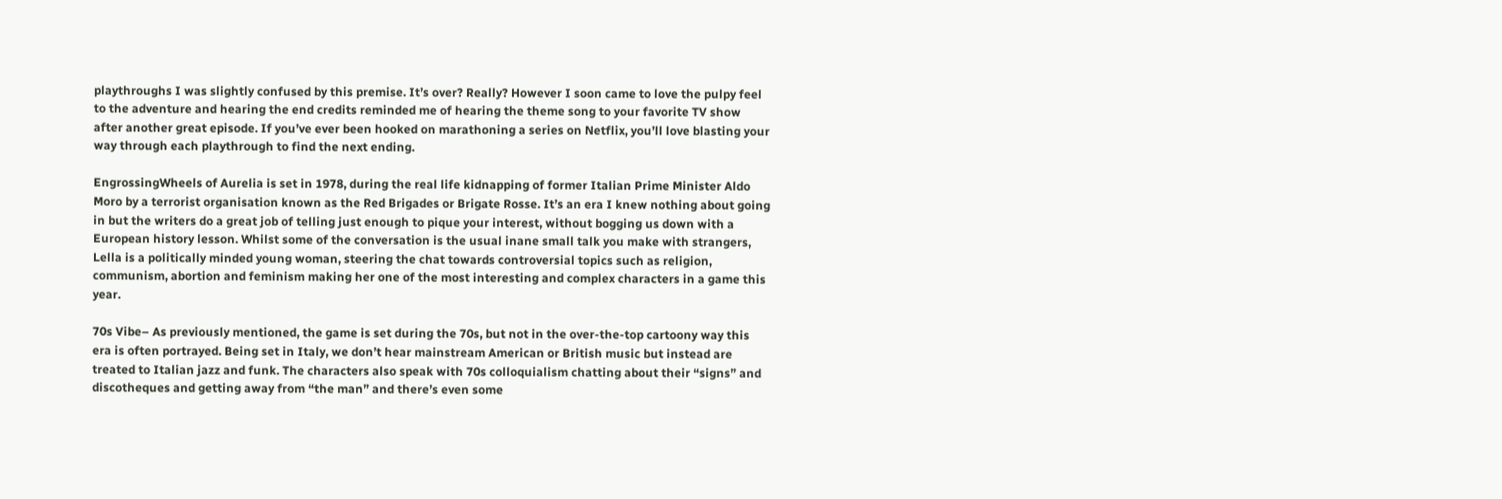playthroughs I was slightly confused by this premise. It’s over? Really? However I soon came to love the pulpy feel to the adventure and hearing the end credits reminded me of hearing the theme song to your favorite TV show after another great episode. If you’ve ever been hooked on marathoning a series on Netflix, you’ll love blasting your way through each playthrough to find the next ending.

EngrossingWheels of Aurelia is set in 1978, during the real life kidnapping of former Italian Prime Minister Aldo Moro by a terrorist organisation known as the Red Brigades or Brigate Rosse. It’s an era I knew nothing about going in but the writers do a great job of telling just enough to pique your interest, without bogging us down with a European history lesson. Whilst some of the conversation is the usual inane small talk you make with strangers, Lella is a politically minded young woman, steering the chat towards controversial topics such as religion, communism, abortion and feminism making her one of the most interesting and complex characters in a game this year.

70s Vibe– As previously mentioned, the game is set during the 70s, but not in the over-the-top cartoony way this era is often portrayed. Being set in Italy, we don’t hear mainstream American or British music but instead are treated to Italian jazz and funk. The characters also speak with 70s colloquialism chatting about their “signs” and discotheques and getting away from “the man” and there’s even some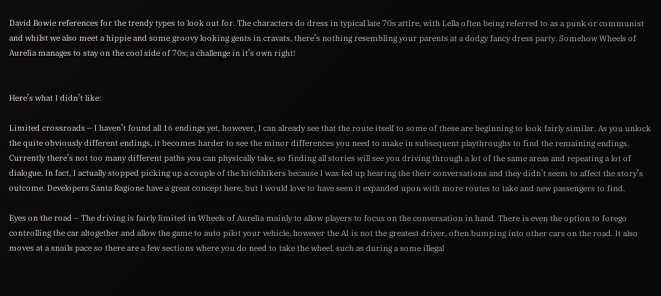David Bowie references for the trendy types to look out for. The characters do dress in typical late 70s attire, with Lella often being referred to as a punk or communist and whilst we also meet a hippie and some groovy looking gents in cravats, there’s nothing resembling your parents at a dodgy fancy dress party. Somehow Wheels of Aurelia manages to stay on the cool side of 70s; a challenge in it’s own right!


Here’s what I didn’t like:

Limited crossroads – I haven’t found all 16 endings yet, however, I can already see that the route itself to some of these are beginning to look fairly similar. As you unlock the quite obviously different endings, it becomes harder to see the minor differences you need to make in subsequent playthroughs to find the remaining endings. Currently there’s not too many different paths you can physically take, so finding all stories will see you driving through a lot of the same areas and repeating a lot of dialogue. In fact, I actually stopped picking up a couple of the hitchhikers because I was fed up hearing the their conversations and they didn’t seem to affect the story’s outcome. Developers Santa Ragione have a great concept here, but I would love to have seen it expanded upon with more routes to take and new passengers to find.

Eyes on the road – The driving is fairly limited in Wheels of Aurelia mainly to allow players to focus on the conversation in hand. There is even the option to forego controlling the car altogether and allow the game to auto pilot your vehicle, however the AI is not the greatest driver, often bumping into other cars on the road. It also moves at a snails pace so there are a few sections where you do need to take the wheel, such as during a some illegal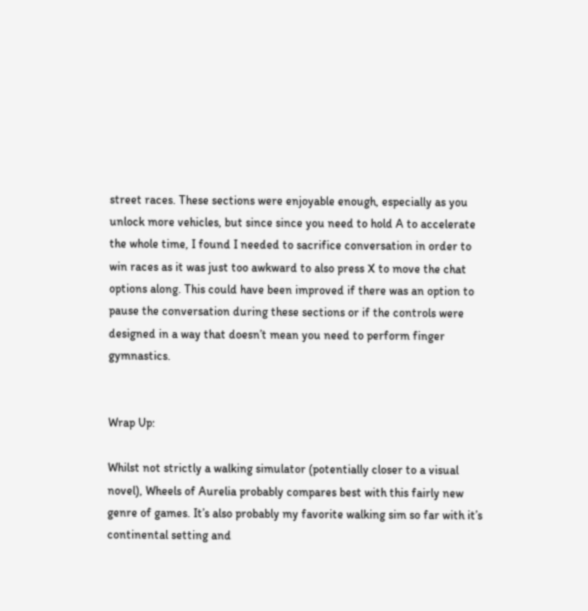street races. These sections were enjoyable enough, especially as you unlock more vehicles, but since since you need to hold A to accelerate the whole time, I found I needed to sacrifice conversation in order to win races as it was just too awkward to also press X to move the chat options along. This could have been improved if there was an option to pause the conversation during these sections or if the controls were designed in a way that doesn’t mean you need to perform finger gymnastics.


Wrap Up:

Whilst not strictly a walking simulator (potentially closer to a visual novel), Wheels of Aurelia probably compares best with this fairly new genre of games. It’s also probably my favorite walking sim so far with it’s continental setting and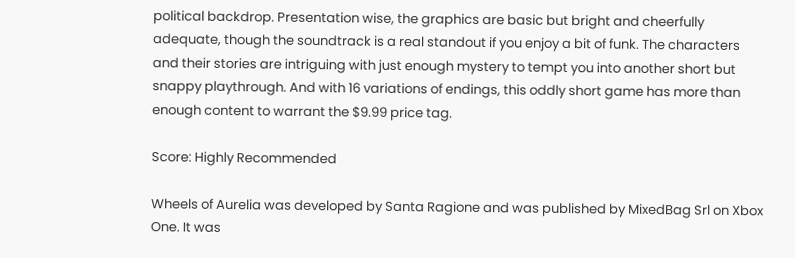political backdrop. Presentation wise, the graphics are basic but bright and cheerfully adequate, though the soundtrack is a real standout if you enjoy a bit of funk. The characters and their stories are intriguing with just enough mystery to tempt you into another short but snappy playthrough. And with 16 variations of endings, this oddly short game has more than enough content to warrant the $9.99 price tag.

Score: Highly Recommended

Wheels of Aurelia was developed by Santa Ragione and was published by MixedBag Srl on Xbox One. It was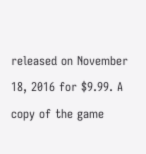released on November 18, 2016 for $9.99. A copy of the game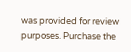was provided for review purposes. Purchase the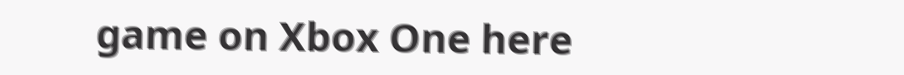game on Xbox One here